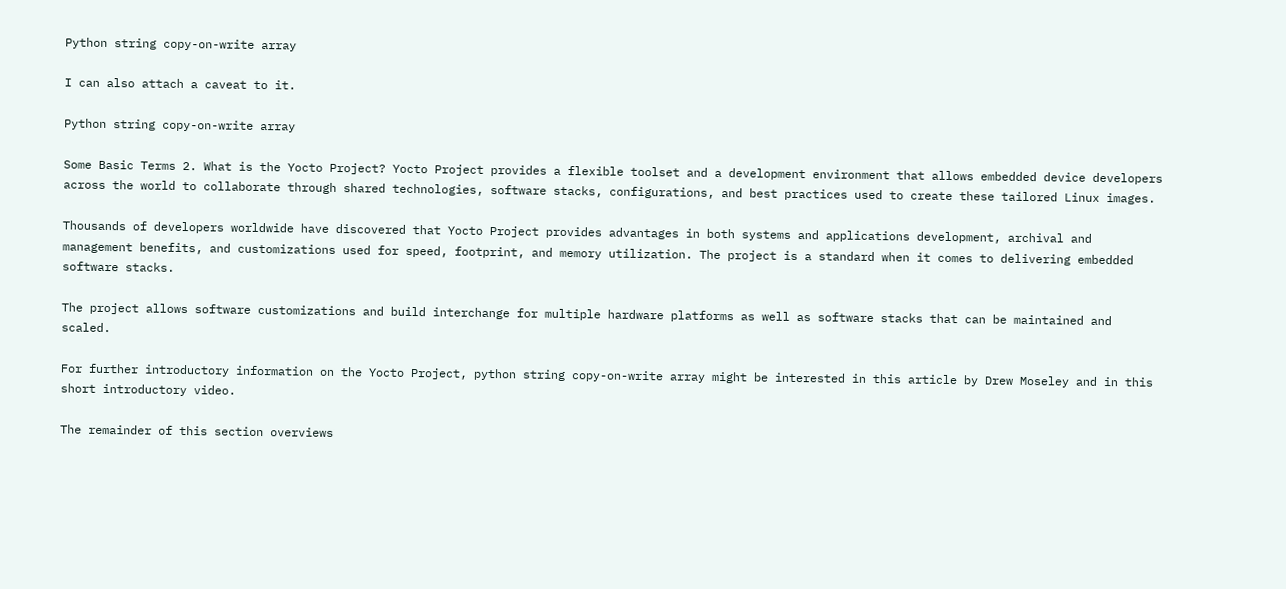Python string copy-on-write array

I can also attach a caveat to it.

Python string copy-on-write array

Some Basic Terms 2. What is the Yocto Project? Yocto Project provides a flexible toolset and a development environment that allows embedded device developers across the world to collaborate through shared technologies, software stacks, configurations, and best practices used to create these tailored Linux images.

Thousands of developers worldwide have discovered that Yocto Project provides advantages in both systems and applications development, archival and management benefits, and customizations used for speed, footprint, and memory utilization. The project is a standard when it comes to delivering embedded software stacks.

The project allows software customizations and build interchange for multiple hardware platforms as well as software stacks that can be maintained and scaled.

For further introductory information on the Yocto Project, python string copy-on-write array might be interested in this article by Drew Moseley and in this short introductory video.

The remainder of this section overviews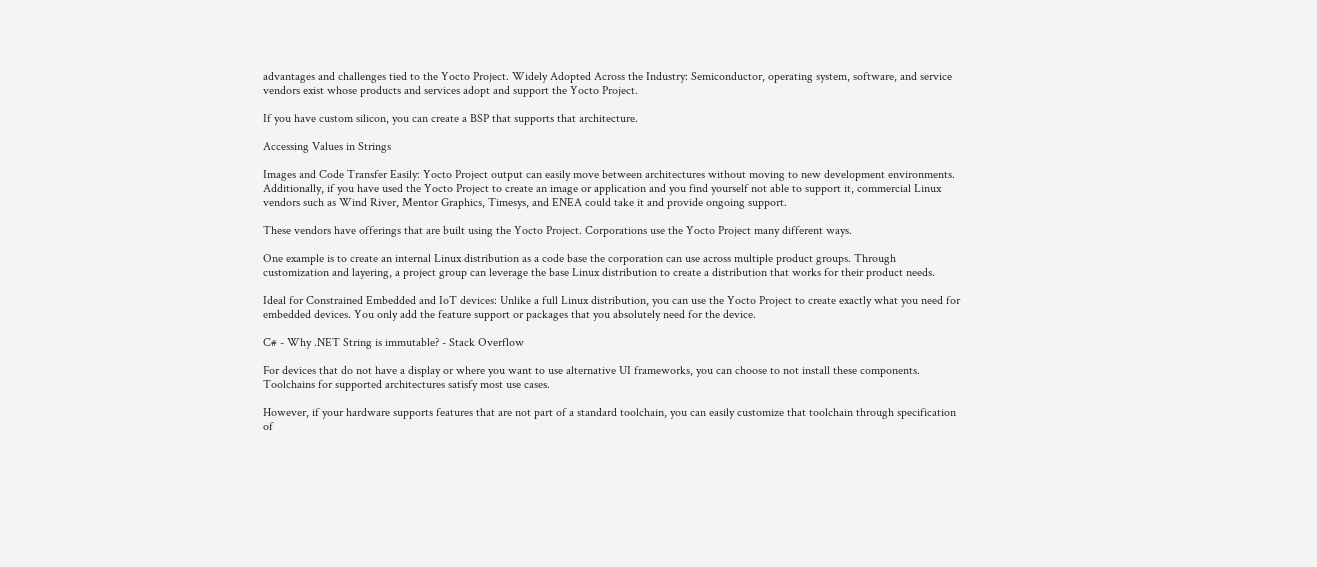advantages and challenges tied to the Yocto Project. Widely Adopted Across the Industry: Semiconductor, operating system, software, and service vendors exist whose products and services adopt and support the Yocto Project.

If you have custom silicon, you can create a BSP that supports that architecture.

Accessing Values in Strings

Images and Code Transfer Easily: Yocto Project output can easily move between architectures without moving to new development environments. Additionally, if you have used the Yocto Project to create an image or application and you find yourself not able to support it, commercial Linux vendors such as Wind River, Mentor Graphics, Timesys, and ENEA could take it and provide ongoing support.

These vendors have offerings that are built using the Yocto Project. Corporations use the Yocto Project many different ways.

One example is to create an internal Linux distribution as a code base the corporation can use across multiple product groups. Through customization and layering, a project group can leverage the base Linux distribution to create a distribution that works for their product needs.

Ideal for Constrained Embedded and IoT devices: Unlike a full Linux distribution, you can use the Yocto Project to create exactly what you need for embedded devices. You only add the feature support or packages that you absolutely need for the device.

C# - Why .NET String is immutable? - Stack Overflow

For devices that do not have a display or where you want to use alternative UI frameworks, you can choose to not install these components. Toolchains for supported architectures satisfy most use cases.

However, if your hardware supports features that are not part of a standard toolchain, you can easily customize that toolchain through specification of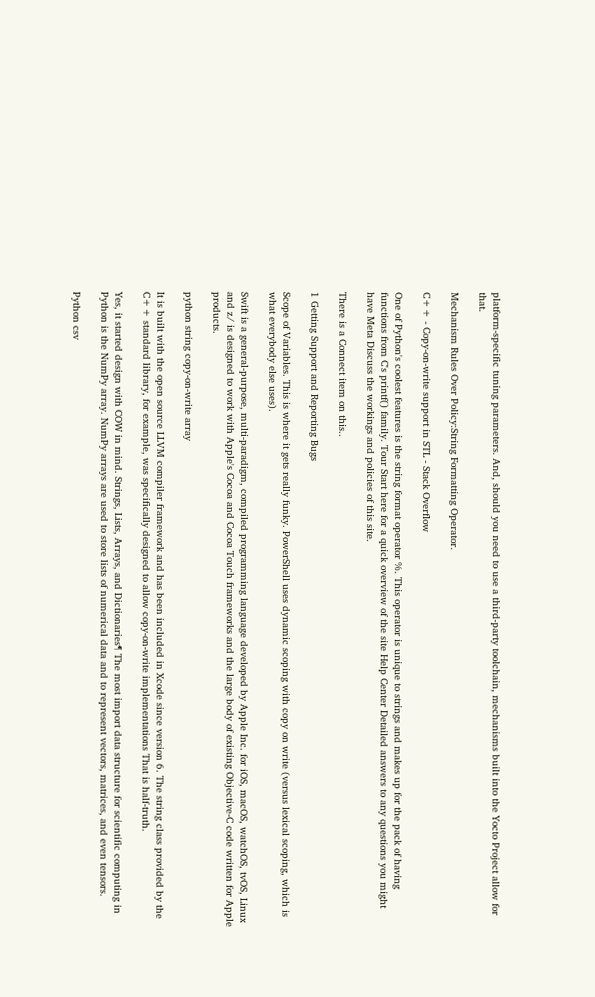platform-specific tuning parameters. And, should you need to use a third-party toolchain, mechanisms built into the Yocto Project allow for that.

Mechanism Rules Over Policy:String Formatting Operator.

C++ - Copy-on-write support in STL - Stack Overflow

One of Python's coolest features is the string format operator %. This operator is unique to strings and makes up for the pack of having functions from C's printf() family. Tour Start here for a quick overview of the site Help Center Detailed answers to any questions you might have Meta Discuss the workings and policies of this site.

There is a Connect item on this..

1 Getting Support and Reporting Bugs

Scope of Variables. This is where it gets really funky. PowerShell uses dynamic scoping with copy on write (versus lexical scoping, which is what everybody else uses).

Swift is a general-purpose, multi-paradigm, compiled programming language developed by Apple Inc. for iOS, macOS, watchOS, tvOS, Linux and z/ is designed to work with Apple's Cocoa and Cocoa Touch frameworks and the large body of existing Objective-C code written for Apple products.

python string copy-on-write array

It is built with the open source LLVM compiler framework and has been included in Xcode since version 6. The string class provided by the C++ standard library, for example, was specifically designed to allow copy-on-write implementations That is half-truth.

Yes, it started design with COW in mind. Strings, Lists, Arrays, and Dictionaries¶ The most import data structure for scientific computing in Python is the NumPy array. NumPy arrays are used to store lists of numerical data and to represent vectors, matrices, and even tensors.

Python csv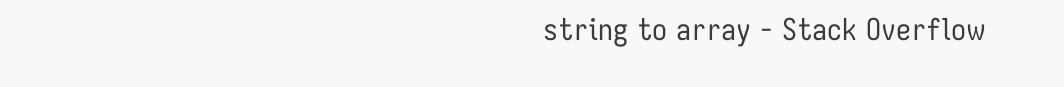string to array - Stack Overflow